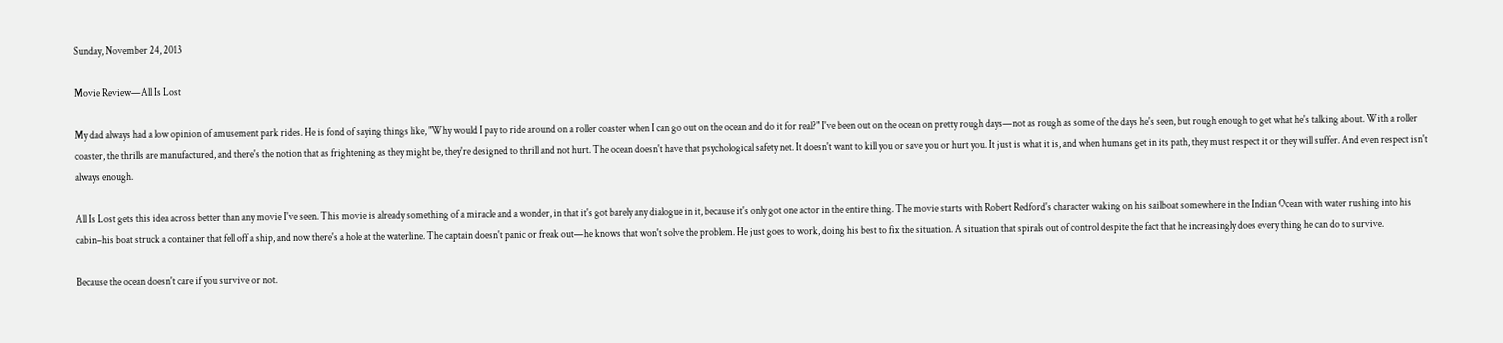Sunday, November 24, 2013

Movie Review—All Is Lost

My dad always had a low opinion of amusement park rides. He is fond of saying things like, "Why would I pay to ride around on a roller coaster when I can go out on the ocean and do it for real?" I've been out on the ocean on pretty rough days—not as rough as some of the days he's seen, but rough enough to get what he's talking about. With a roller coaster, the thrills are manufactured, and there's the notion that as frightening as they might be, they're designed to thrill and not hurt. The ocean doesn't have that psychological safety net. It doesn't want to kill you or save you or hurt you. It just is what it is, and when humans get in its path, they must respect it or they will suffer. And even respect isn't always enough.

All Is Lost gets this idea across better than any movie I've seen. This movie is already something of a miracle and a wonder, in that it's got barely any dialogue in it, because it's only got one actor in the entire thing. The movie starts with Robert Redford's character waking on his sailboat somewhere in the Indian Ocean with water rushing into his cabin–his boat struck a container that fell off a ship, and now there's a hole at the waterline. The captain doesn't panic or freak out—he knows that won't solve the problem. He just goes to work, doing his best to fix the situation. A situation that spirals out of control despite the fact that he increasingly does every thing he can do to survive.

Because the ocean doesn't care if you survive or not.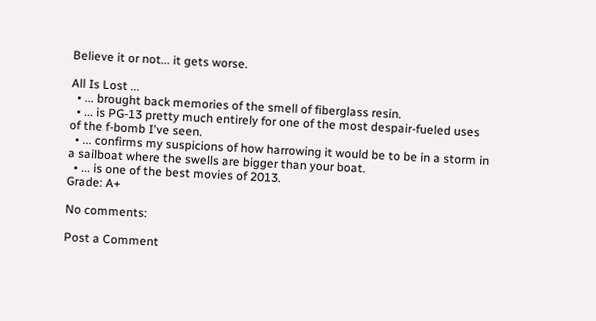Believe it or not... it gets worse.

All Is Lost ...
  • ... brought back memories of the smell of fiberglass resin.
  • ... is PG-13 pretty much entirely for one of the most despair-fueled uses of the f-bomb I've seen.
  • ... confirms my suspicions of how harrowing it would be to be in a storm in a sailboat where the swells are bigger than your boat.
  • ... is one of the best movies of 2013.
Grade: A+

No comments:

Post a Comment